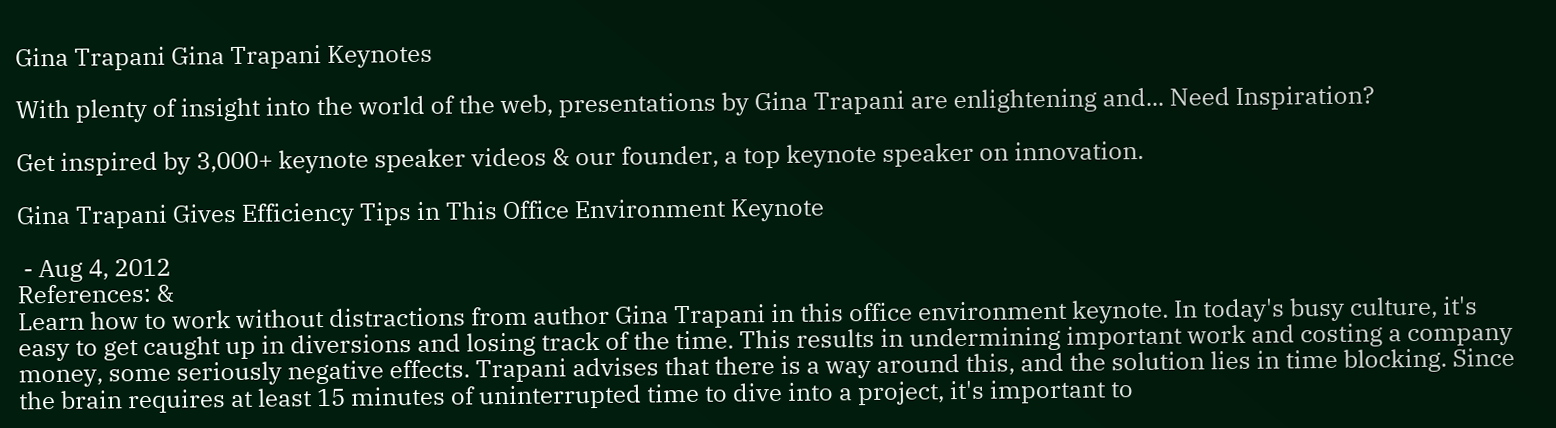Gina Trapani Gina Trapani Keynotes

With plenty of insight into the world of the web, presentations by Gina Trapani are enlightening and... Need Inspiration?

Get inspired by 3,000+ keynote speaker videos & our founder, a top keynote speaker on innovation.

Gina Trapani Gives Efficiency Tips in This Office Environment Keynote

 - Aug 4, 2012
References: &
Learn how to work without distractions from author Gina Trapani in this office environment keynote. In today's busy culture, it's easy to get caught up in diversions and losing track of the time. This results in undermining important work and costing a company money, some seriously negative effects. Trapani advises that there is a way around this, and the solution lies in time blocking. Since the brain requires at least 15 minutes of uninterrupted time to dive into a project, it's important to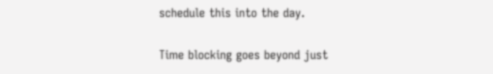schedule this into the day.

Time blocking goes beyond just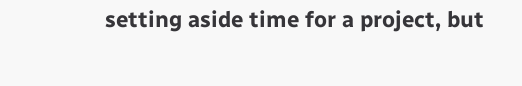setting aside time for a project, but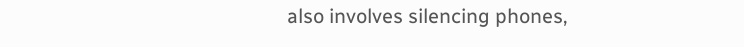also involves silencing phones,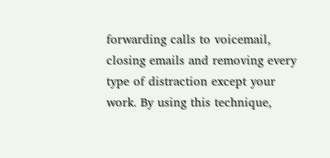forwarding calls to voicemail, closing emails and removing every type of distraction except your work. By using this technique,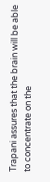Trapani assures that the brain will be able to concentrate on the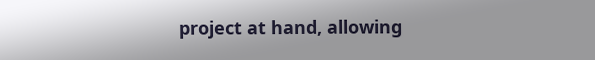project at hand, allowing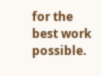for the best work possible.